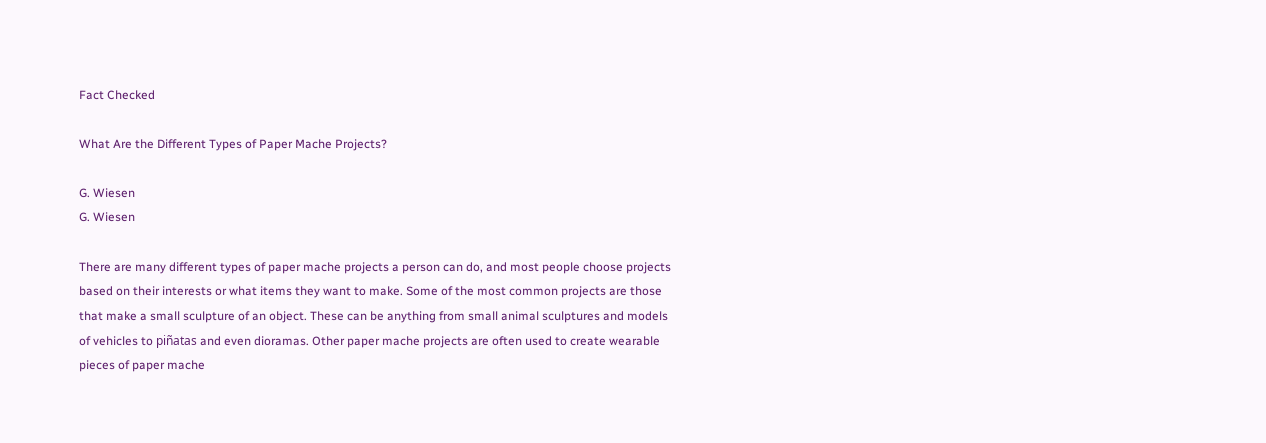Fact Checked

What Are the Different Types of Paper Mache Projects?

G. Wiesen
G. Wiesen

There are many different types of paper mache projects a person can do, and most people choose projects based on their interests or what items they want to make. Some of the most common projects are those that make a small sculpture of an object. These can be anything from small animal sculptures and models of vehicles to piñatas and even dioramas. Other paper mache projects are often used to create wearable pieces of paper mache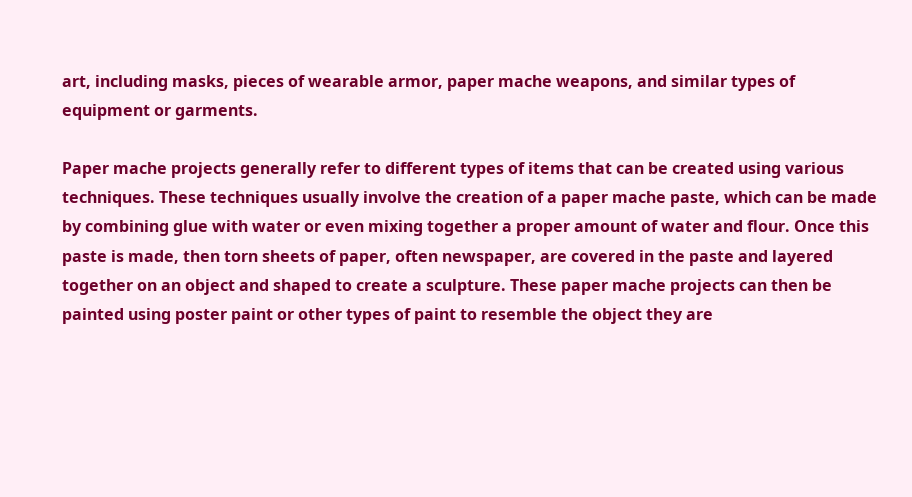art, including masks, pieces of wearable armor, paper mache weapons, and similar types of equipment or garments.

Paper mache projects generally refer to different types of items that can be created using various techniques. These techniques usually involve the creation of a paper mache paste, which can be made by combining glue with water or even mixing together a proper amount of water and flour. Once this paste is made, then torn sheets of paper, often newspaper, are covered in the paste and layered together on an object and shaped to create a sculpture. These paper mache projects can then be painted using poster paint or other types of paint to resemble the object they are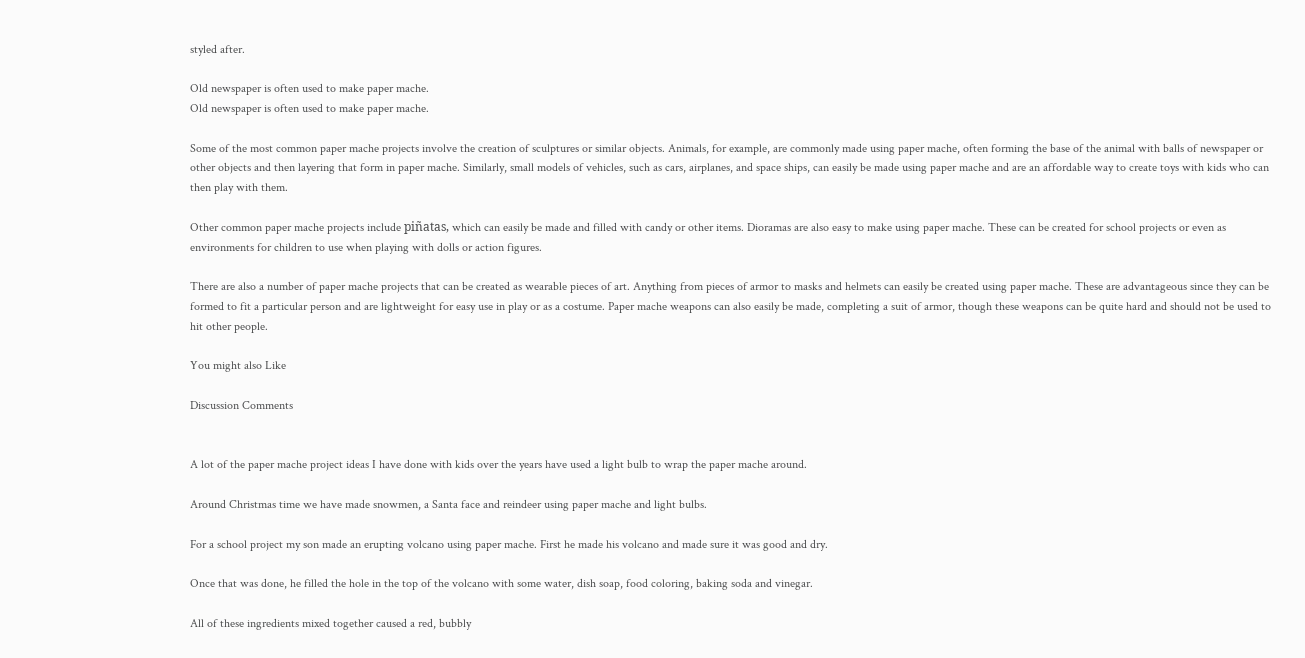styled after.

Old newspaper is often used to make paper mache.
Old newspaper is often used to make paper mache.

Some of the most common paper mache projects involve the creation of sculptures or similar objects. Animals, for example, are commonly made using paper mache, often forming the base of the animal with balls of newspaper or other objects and then layering that form in paper mache. Similarly, small models of vehicles, such as cars, airplanes, and space ships, can easily be made using paper mache and are an affordable way to create toys with kids who can then play with them.

Other common paper mache projects include piñatas, which can easily be made and filled with candy or other items. Dioramas are also easy to make using paper mache. These can be created for school projects or even as environments for children to use when playing with dolls or action figures.

There are also a number of paper mache projects that can be created as wearable pieces of art. Anything from pieces of armor to masks and helmets can easily be created using paper mache. These are advantageous since they can be formed to fit a particular person and are lightweight for easy use in play or as a costume. Paper mache weapons can also easily be made, completing a suit of armor, though these weapons can be quite hard and should not be used to hit other people.

You might also Like

Discussion Comments


A lot of the paper mache project ideas I have done with kids over the years have used a light bulb to wrap the paper mache around.

Around Christmas time we have made snowmen, a Santa face and reindeer using paper mache and light bulbs.

For a school project my son made an erupting volcano using paper mache. First he made his volcano and made sure it was good and dry.

Once that was done, he filled the hole in the top of the volcano with some water, dish soap, food coloring, baking soda and vinegar.

All of these ingredients mixed together caused a red, bubbly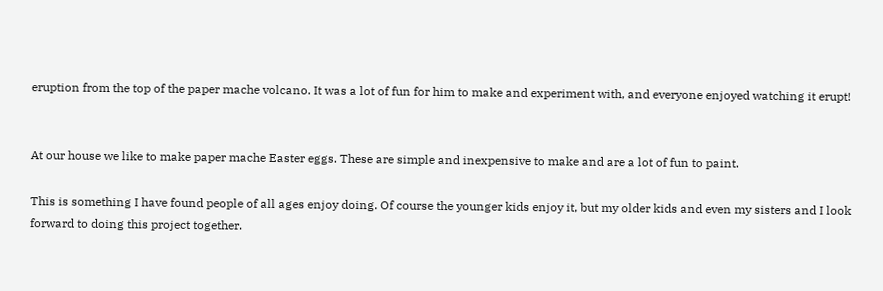eruption from the top of the paper mache volcano. It was a lot of fun for him to make and experiment with, and everyone enjoyed watching it erupt!


At our house we like to make paper mache Easter eggs. These are simple and inexpensive to make and are a lot of fun to paint.

This is something I have found people of all ages enjoy doing. Of course the younger kids enjoy it, but my older kids and even my sisters and I look forward to doing this project together.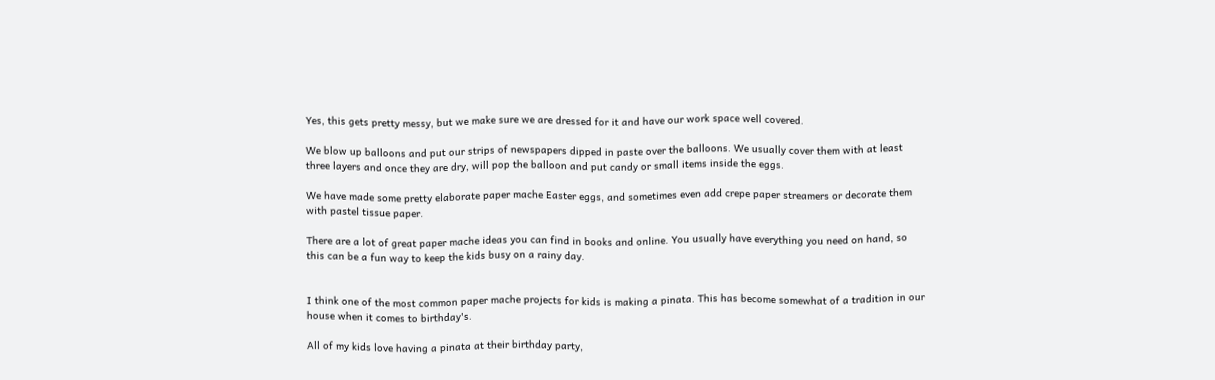Yes, this gets pretty messy, but we make sure we are dressed for it and have our work space well covered.

We blow up balloons and put our strips of newspapers dipped in paste over the balloons. We usually cover them with at least three layers and once they are dry, will pop the balloon and put candy or small items inside the eggs.

We have made some pretty elaborate paper mache Easter eggs, and sometimes even add crepe paper streamers or decorate them with pastel tissue paper.

There are a lot of great paper mache ideas you can find in books and online. You usually have everything you need on hand, so this can be a fun way to keep the kids busy on a rainy day.


I think one of the most common paper mache projects for kids is making a pinata. This has become somewhat of a tradition in our house when it comes to birthday's.

All of my kids love having a pinata at their birthday party,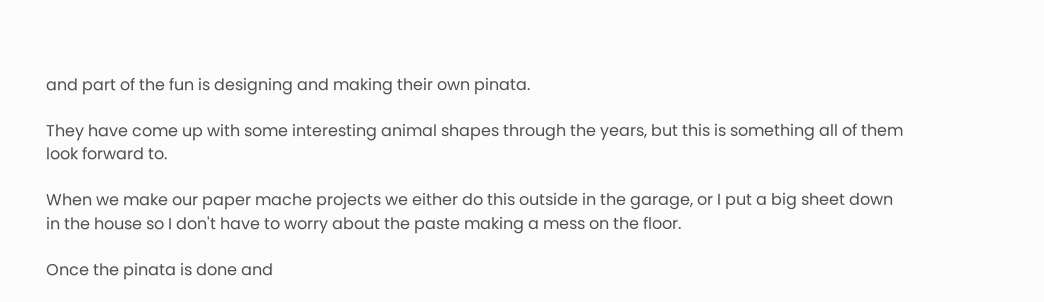and part of the fun is designing and making their own pinata.

They have come up with some interesting animal shapes through the years, but this is something all of them look forward to.

When we make our paper mache projects we either do this outside in the garage, or I put a big sheet down in the house so I don't have to worry about the paste making a mess on the floor.

Once the pinata is done and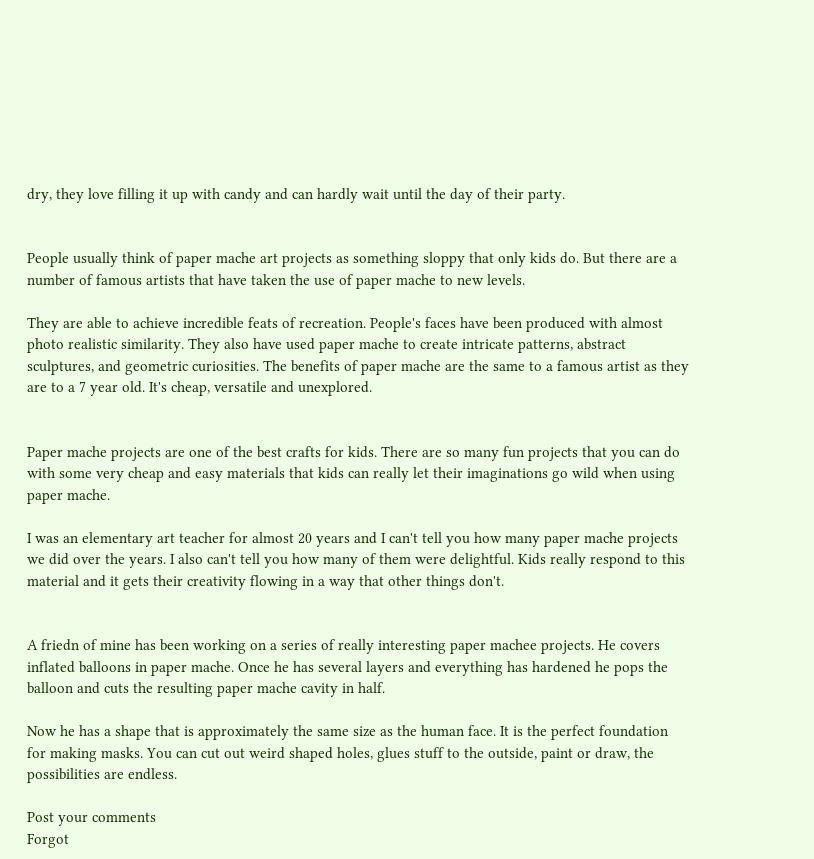dry, they love filling it up with candy and can hardly wait until the day of their party.


People usually think of paper mache art projects as something sloppy that only kids do. But there are a number of famous artists that have taken the use of paper mache to new levels.

They are able to achieve incredible feats of recreation. People's faces have been produced with almost photo realistic similarity. They also have used paper mache to create intricate patterns, abstract sculptures, and geometric curiosities. The benefits of paper mache are the same to a famous artist as they are to a 7 year old. It's cheap, versatile and unexplored.


Paper mache projects are one of the best crafts for kids. There are so many fun projects that you can do with some very cheap and easy materials that kids can really let their imaginations go wild when using paper mache.

I was an elementary art teacher for almost 20 years and I can't tell you how many paper mache projects we did over the years. I also can't tell you how many of them were delightful. Kids really respond to this material and it gets their creativity flowing in a way that other things don't.


A friedn of mine has been working on a series of really interesting paper machee projects. He covers inflated balloons in paper mache. Once he has several layers and everything has hardened he pops the balloon and cuts the resulting paper mache cavity in half.

Now he has a shape that is approximately the same size as the human face. It is the perfect foundation for making masks. You can cut out weird shaped holes, glues stuff to the outside, paint or draw, the possibilities are endless.

Post your comments
Forgot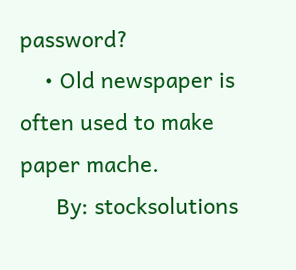password?
    • Old newspaper is often used to make paper mache.
      By: stocksolutions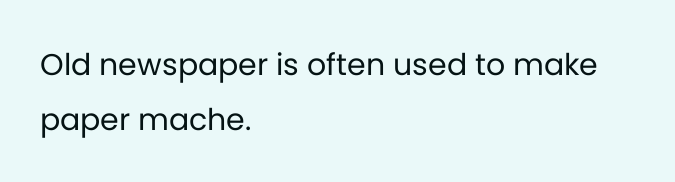Old newspaper is often used to make paper mache.